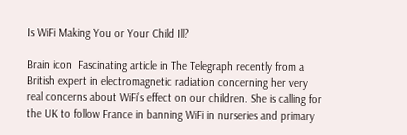Is WiFi Making You or Your Child Ill?

Brain icon  Fascinating article in The Telegraph recently from a British expert in electromagnetic radiation concerning her very real concerns about WiFi’s effect on our children. She is calling for the UK to follow France in banning WiFi in nurseries and primary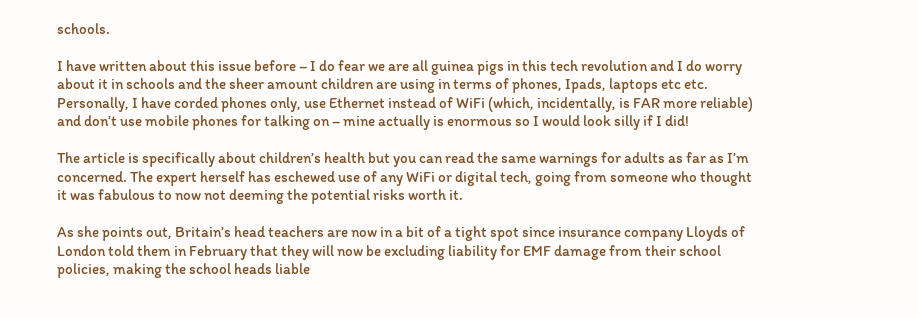schools.

I have written about this issue before – I do fear we are all guinea pigs in this tech revolution and I do worry about it in schools and the sheer amount children are using in terms of phones, Ipads, laptops etc etc. Personally, I have corded phones only, use Ethernet instead of WiFi (which, incidentally, is FAR more reliable) and don’t use mobile phones for talking on – mine actually is enormous so I would look silly if I did!

The article is specifically about children’s health but you can read the same warnings for adults as far as I’m concerned. The expert herself has eschewed use of any WiFi or digital tech, going from someone who thought it was fabulous to now not deeming the potential risks worth it.

As she points out, Britain’s head teachers are now in a bit of a tight spot since insurance company Lloyds of London told them in February that they will now be excluding liability for EMF damage from their school policies, making the school heads liable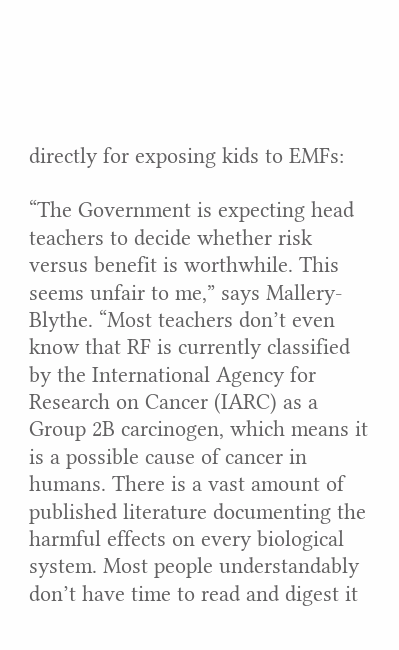directly for exposing kids to EMFs:

“The Government is expecting head teachers to decide whether risk versus benefit is worthwhile. This seems unfair to me,” says Mallery-Blythe. “Most teachers don’t even know that RF is currently classified by the International Agency for Research on Cancer (IARC) as a Group 2B carcinogen, which means it is a possible cause of cancer in humans. There is a vast amount of published literature documenting the harmful effects on every biological system. Most people understandably don’t have time to read and digest it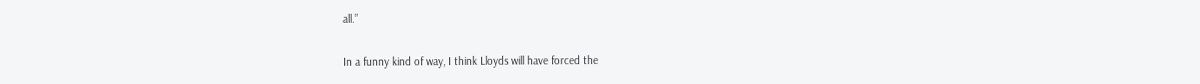all.”

In a funny kind of way, I think Lloyds will have forced the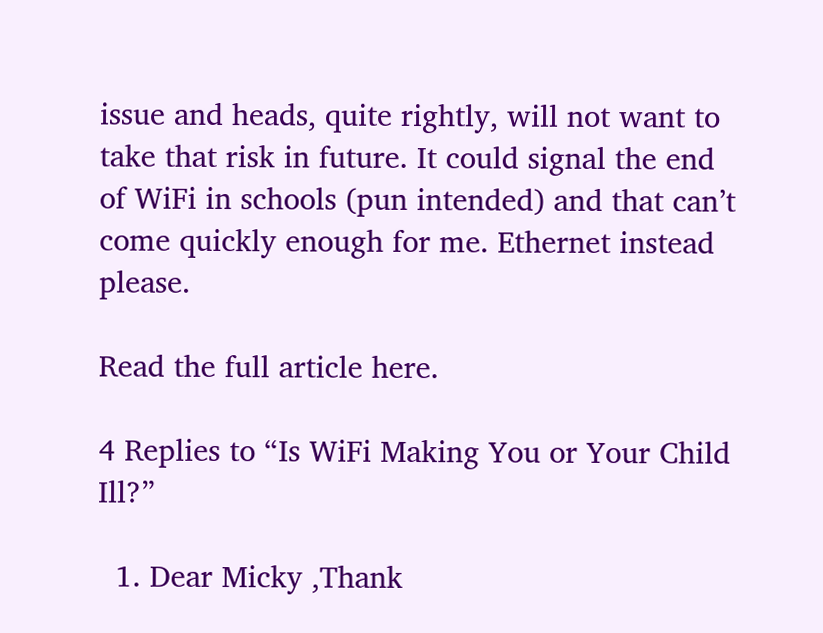issue and heads, quite rightly, will not want to take that risk in future. It could signal the end of WiFi in schools (pun intended) and that can’t come quickly enough for me. Ethernet instead please.

Read the full article here.

4 Replies to “Is WiFi Making You or Your Child Ill?”

  1. Dear Micky ,Thank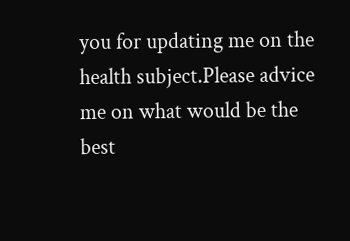you for updating me on the  health subject.Please advice me on what would be the best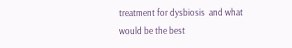treatment for dysbiosis  and what would be the best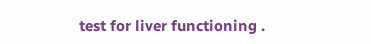test for liver functioning .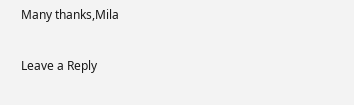Many thanks,Mila

Leave a Reply